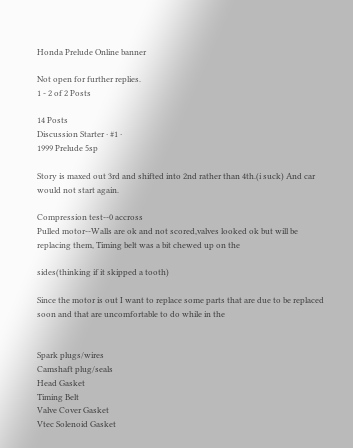Honda Prelude Online banner

Not open for further replies.
1 - 2 of 2 Posts

14 Posts
Discussion Starter · #1 ·
1999 Prelude 5sp

Story is maxed out 3rd and shifted into 2nd rather than 4th.(i suck) And car would not start again.

Compression test--0 accross
Pulled motor--Walls are ok and not scored,valves looked ok but will be replacing them, Timing belt was a bit chewed up on the

sides(thinking if it skipped a tooth)

Since the motor is out I want to replace some parts that are due to be replaced soon and that are uncomfortable to do while in the


Spark plugs/wires
Camshaft plug/seals
Head Gasket
Timing Belt
Valve Cover Gasket
Vtec Solenoid Gasket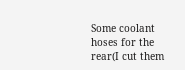Some coolant hoses for the rear(I cut them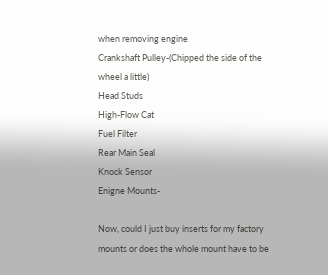when removing engine
Crankshaft Pulley-(Chipped the side of the wheel a little)
Head Studs
High-Flow Cat
Fuel Filter
Rear Main Seal
Knock Sensor
Enigne Mounts-

Now, could I just buy inserts for my factory mounts or does the whole mount have to be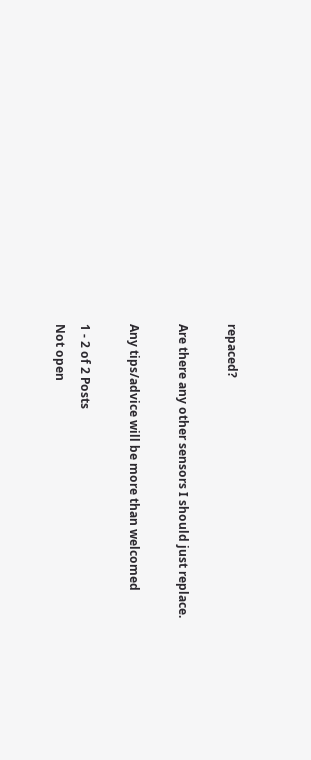repaced?

Are there any other sensors I should just replace.

Any tips/advice will be more than welcomed

1 - 2 of 2 Posts
Not open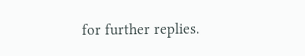for further replies.